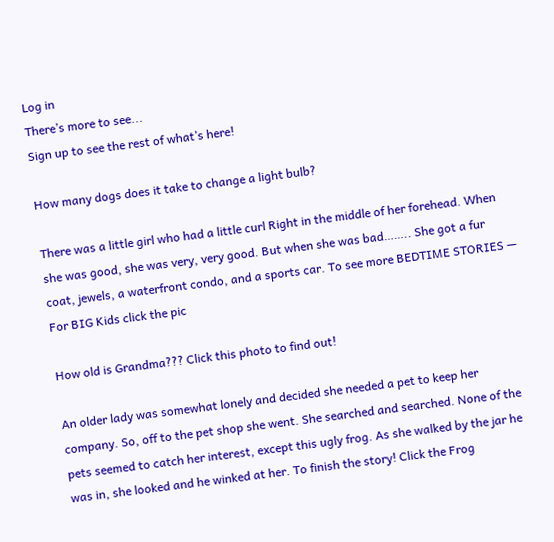Log in
There’s more to see...
Sign up to see the rest of what’s here!

How many dogs does it take to change a light bulb?

There was a little girl who had a little curl Right in the middle of her forehead. When she was good, she was very, very good. But when she was bad…….. She got a fur coat, jewels, a waterfront condo, and a sports car. To see more BEDTIME STORIES — For BIG Kids click the pic

How old is Grandma??? Click this photo to find out!

An older lady was somewhat lonely and decided she needed a pet to keep her company. So, off to the pet shop she went. She searched and searched. None of the pets seemed to catch her interest, except this ugly frog. As she walked by the jar he was in, she looked and he winked at her. To finish the story! Click the Frog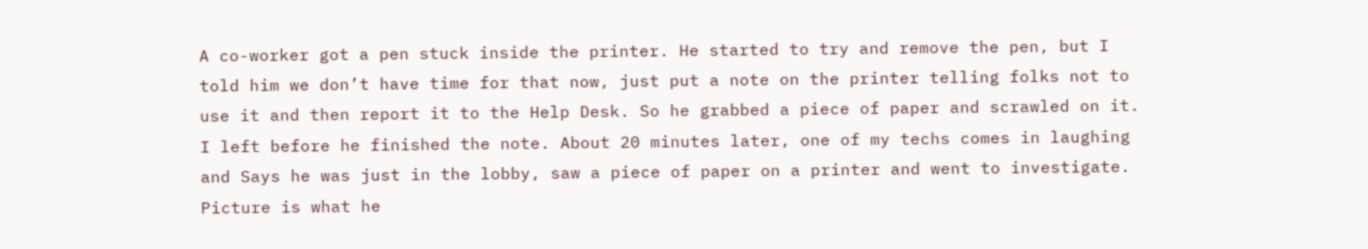A co-worker got a pen stuck inside the printer. He started to try and remove the pen, but I told him we don’t have time for that now, just put a note on the printer telling folks not to use it and then report it to the Help Desk. So he grabbed a piece of paper and scrawled on it. I left before he finished the note. About 20 minutes later, one of my techs comes in laughing and Says he was just in the lobby, saw a piece of paper on a printer and went to investigate. Picture is what he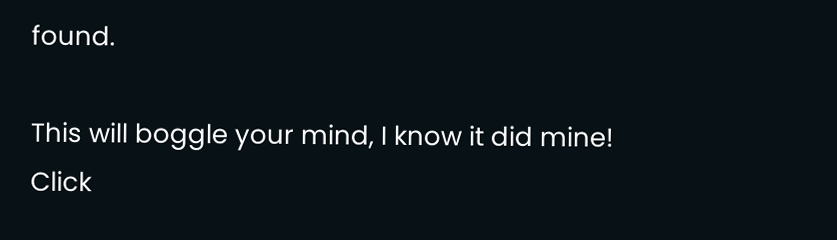found.

This will boggle your mind, I know it did mine! Click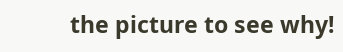the picture to see why!